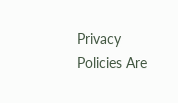Privacy Policies Are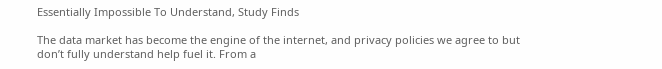Essentially Impossible To Understand, Study Finds

The data market has become the engine of the internet, and privacy policies we agree to but don’t fully understand help fuel it. From a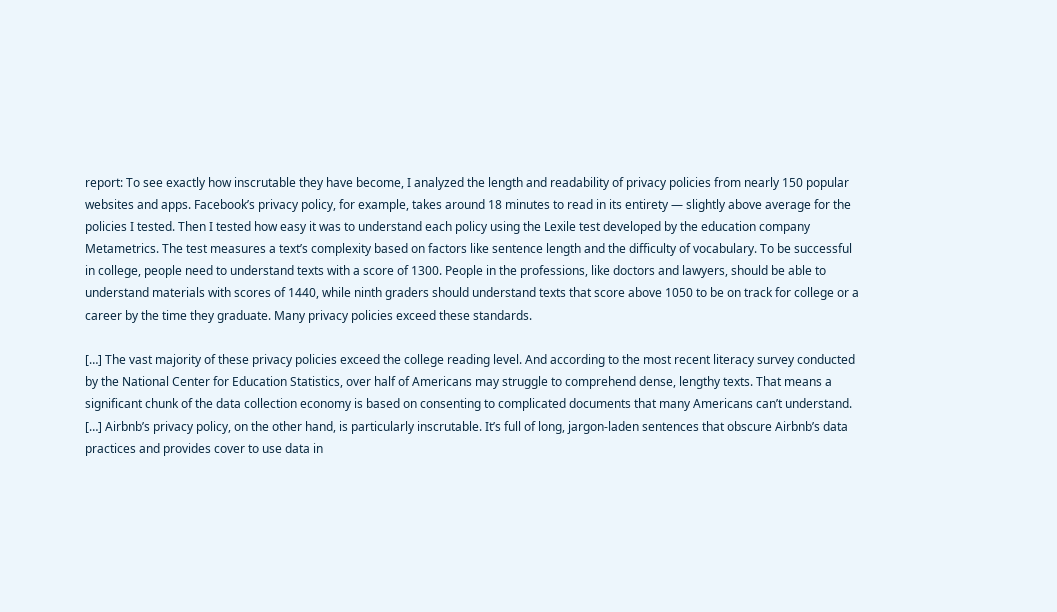report: To see exactly how inscrutable they have become, I analyzed the length and readability of privacy policies from nearly 150 popular websites and apps. Facebook’s privacy policy, for example, takes around 18 minutes to read in its entirety — slightly above average for the policies I tested. Then I tested how easy it was to understand each policy using the Lexile test developed by the education company Metametrics. The test measures a text’s complexity based on factors like sentence length and the difficulty of vocabulary. To be successful in college, people need to understand texts with a score of 1300. People in the professions, like doctors and lawyers, should be able to understand materials with scores of 1440, while ninth graders should understand texts that score above 1050 to be on track for college or a career by the time they graduate. Many privacy policies exceed these standards.

[…] The vast majority of these privacy policies exceed the college reading level. And according to the most recent literacy survey conducted by the National Center for Education Statistics, over half of Americans may struggle to comprehend dense, lengthy texts. That means a significant chunk of the data collection economy is based on consenting to complicated documents that many Americans can’t understand. […] Airbnb’s privacy policy, on the other hand, is particularly inscrutable. It’s full of long, jargon-laden sentences that obscure Airbnb’s data practices and provides cover to use data in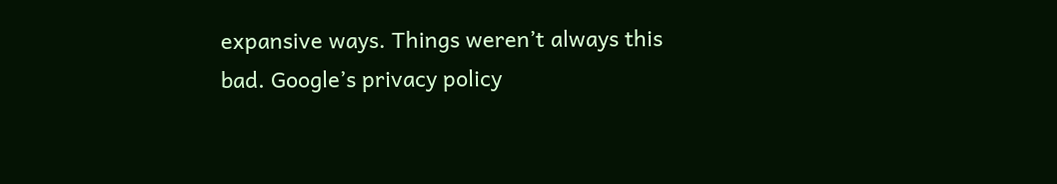expansive ways. Things weren’t always this bad. Google’s privacy policy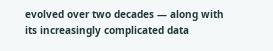evolved over two decades — along with its increasingly complicated data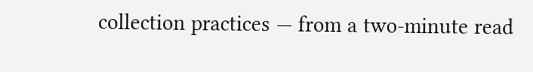collection practices — from a two-minute read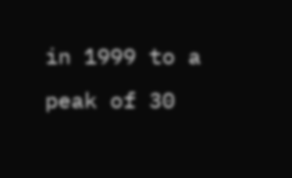in 1999 to a peak of 30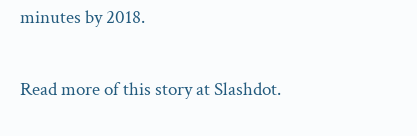minutes by 2018.

Read more of this story at Slashdot.